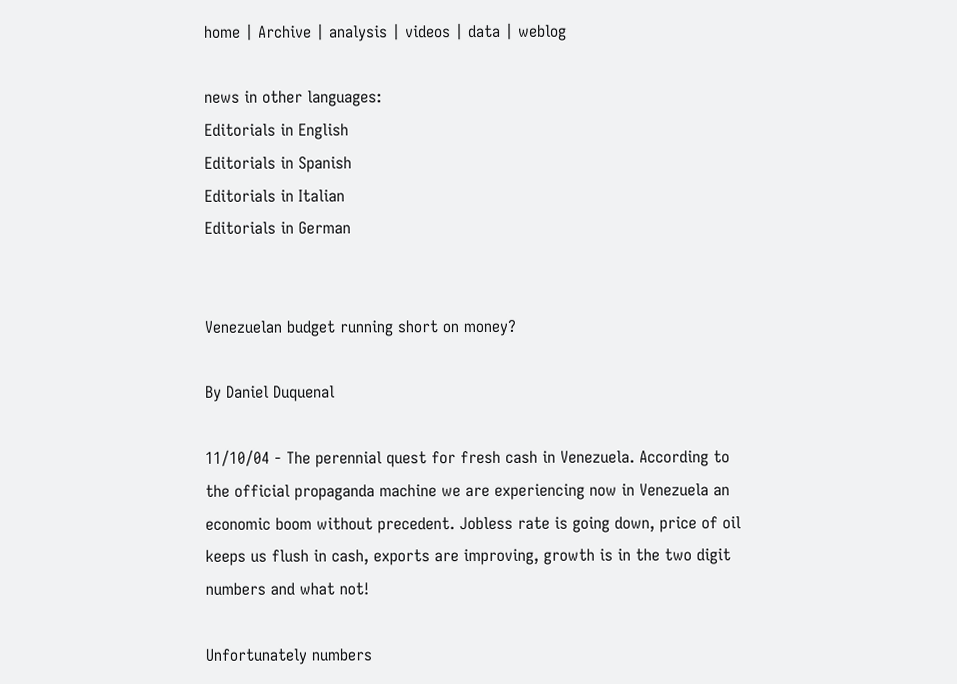home | Archive | analysis | videos | data | weblog

news in other languages:
Editorials in English
Editorials in Spanish
Editorials in Italian
Editorials in German


Venezuelan budget running short on money?

By Daniel Duquenal

11/10/04 - The perennial quest for fresh cash in Venezuela. According to the official propaganda machine we are experiencing now in Venezuela an economic boom without precedent. Jobless rate is going down, price of oil keeps us flush in cash, exports are improving, growth is in the two digit numbers and what not!

Unfortunately numbers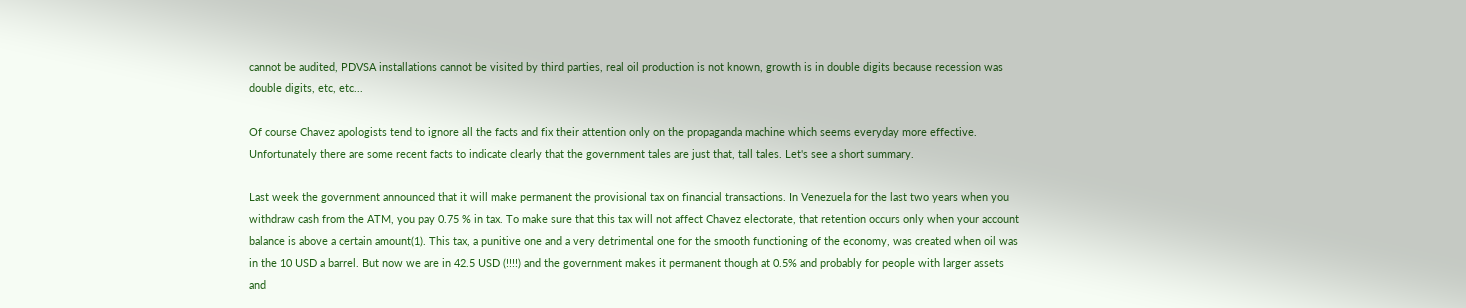cannot be audited, PDVSA installations cannot be visited by third parties, real oil production is not known, growth is in double digits because recession was double digits, etc, etc...

Of course Chavez apologists tend to ignore all the facts and fix their attention only on the propaganda machine which seems everyday more effective. Unfortunately there are some recent facts to indicate clearly that the government tales are just that, tall tales. Let's see a short summary.

Last week the government announced that it will make permanent the provisional tax on financial transactions. In Venezuela for the last two years when you withdraw cash from the ATM, you pay 0.75 % in tax. To make sure that this tax will not affect Chavez electorate, that retention occurs only when your account balance is above a certain amount(1). This tax, a punitive one and a very detrimental one for the smooth functioning of the economy, was created when oil was in the 10 USD a barrel. But now we are in 42.5 USD (!!!!) and the government makes it permanent though at 0.5% and probably for people with larger assets and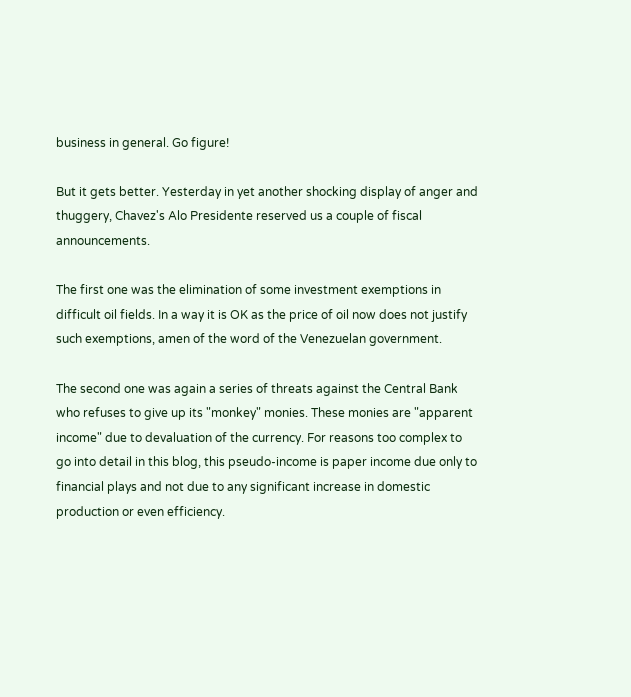business in general. Go figure!

But it gets better. Yesterday in yet another shocking display of anger and thuggery, Chavez's Alo Presidente reserved us a couple of fiscal announcements.

The first one was the elimination of some investment exemptions in difficult oil fields. In a way it is OK as the price of oil now does not justify such exemptions, amen of the word of the Venezuelan government.

The second one was again a series of threats against the Central Bank who refuses to give up its "monkey" monies. These monies are "apparent income" due to devaluation of the currency. For reasons too complex to go into detail in this blog, this pseudo-income is paper income due only to financial plays and not due to any significant increase in domestic production or even efficiency.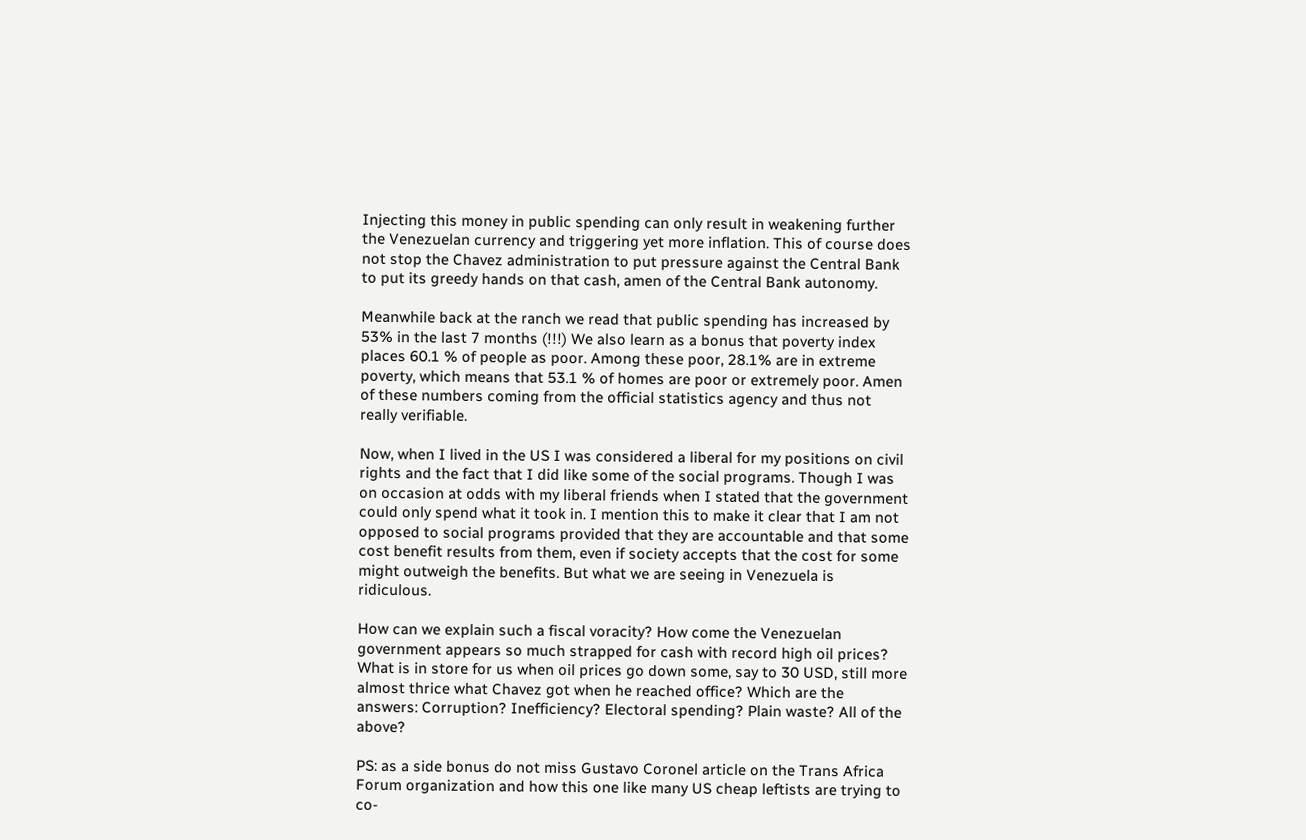Injecting this money in public spending can only result in weakening further the Venezuelan currency and triggering yet more inflation. This of course does not stop the Chavez administration to put pressure against the Central Bank to put its greedy hands on that cash, amen of the Central Bank autonomy.

Meanwhile back at the ranch we read that public spending has increased by 53% in the last 7 months (!!!) We also learn as a bonus that poverty index places 60.1 % of people as poor. Among these poor, 28.1% are in extreme poverty, which means that 53.1 % of homes are poor or extremely poor. Amen of these numbers coming from the official statistics agency and thus not really verifiable.

Now, when I lived in the US I was considered a liberal for my positions on civil rights and the fact that I did like some of the social programs. Though I was on occasion at odds with my liberal friends when I stated that the government could only spend what it took in. I mention this to make it clear that I am not opposed to social programs provided that they are accountable and that some cost benefit results from them, even if society accepts that the cost for some might outweigh the benefits. But what we are seeing in Venezuela is ridiculous.

How can we explain such a fiscal voracity? How come the Venezuelan government appears so much strapped for cash with record high oil prices? What is in store for us when oil prices go down some, say to 30 USD, still more almost thrice what Chavez got when he reached office? Which are the answers: Corruption? Inefficiency? Electoral spending? Plain waste? All of the above?

PS: as a side bonus do not miss Gustavo Coronel article on the Trans Africa Forum organization and how this one like many US cheap leftists are trying to co-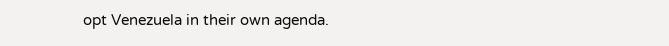opt Venezuela in their own agenda.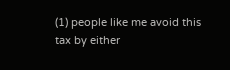(1) people like me avoid this tax by either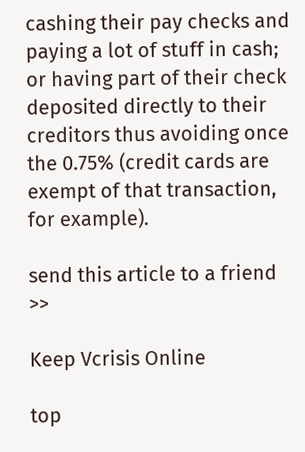cashing their pay checks and paying a lot of stuff in cash; or having part of their check deposited directly to their creditors thus avoiding once the 0.75% (credit cards are exempt of that transaction, for example).

send this article to a friend >>

Keep Vcrisis Online

top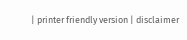| printer friendly version | disclaimer